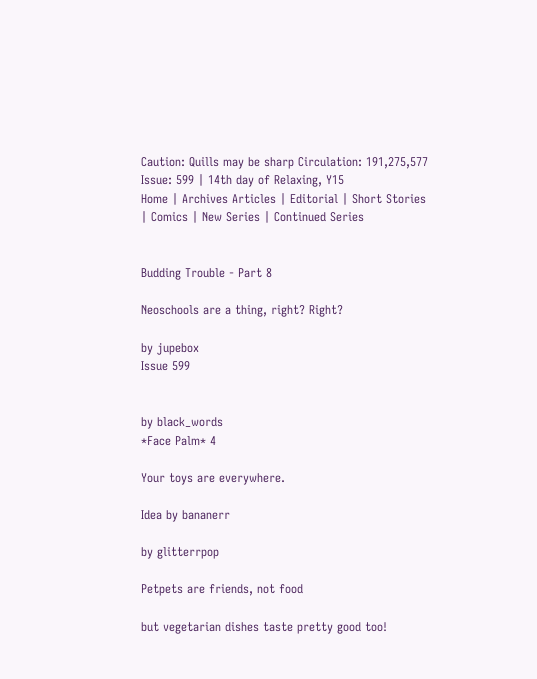Caution: Quills may be sharp Circulation: 191,275,577 Issue: 599 | 14th day of Relaxing, Y15
Home | Archives Articles | Editorial | Short Stories | Comics | New Series | Continued Series


Budding Trouble - Part 8

Neoschools are a thing, right? Right?

by jupebox
Issue 599


by black_words
*Face Palm* 4

Your toys are everywhere.

Idea by bananerr

by glitterrpop

Petpets are friends, not food

but vegetarian dishes taste pretty good too!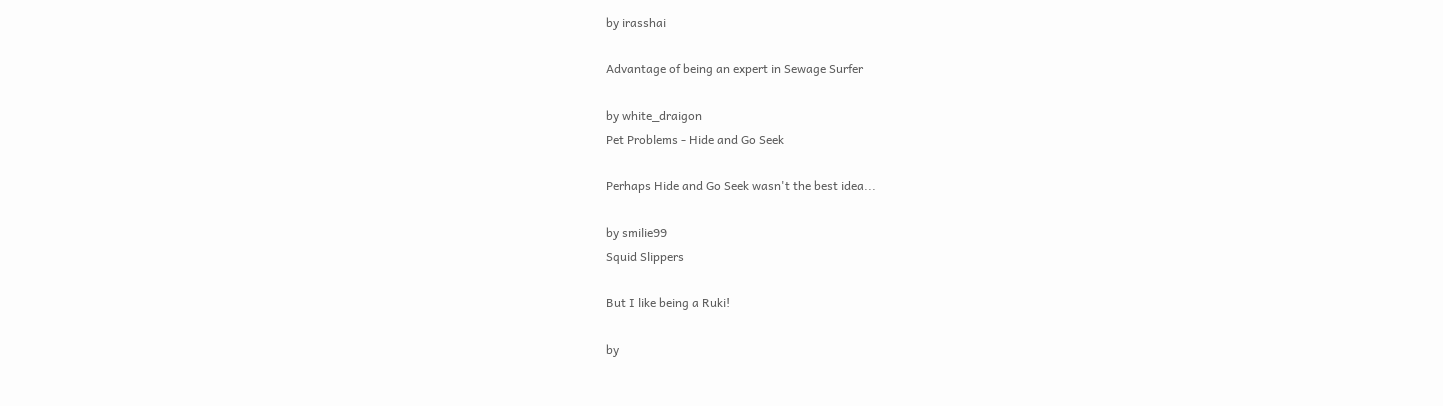by irasshai

Advantage of being an expert in Sewage Surfer

by white_draigon
Pet Problems - Hide and Go Seek

Perhaps Hide and Go Seek wasn't the best idea...

by smilie99
Squid Slippers

But I like being a Ruki!

by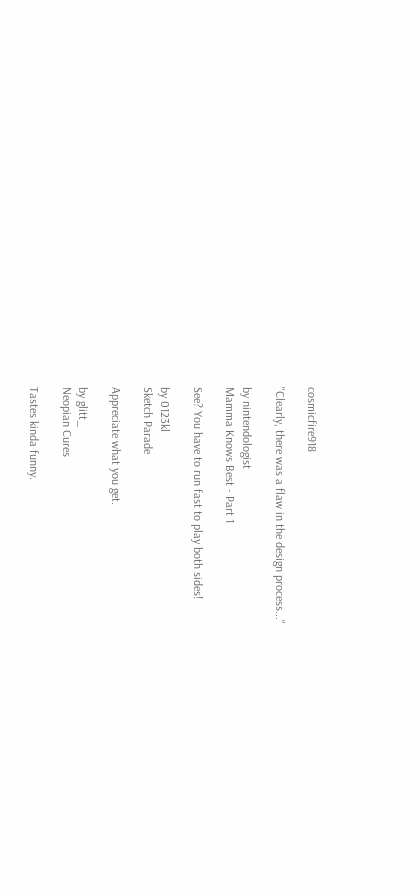cosmicfire918

"Clearly, there was a flaw in the design process..."

by nintendologist
Mamma Knows Best - Part 1

See? You have to run fast to play both sides!

by 0123kl
Sketch Parade

Appreciate what you get.

by glitt_
Neopian Cures

Tastes kinda funny.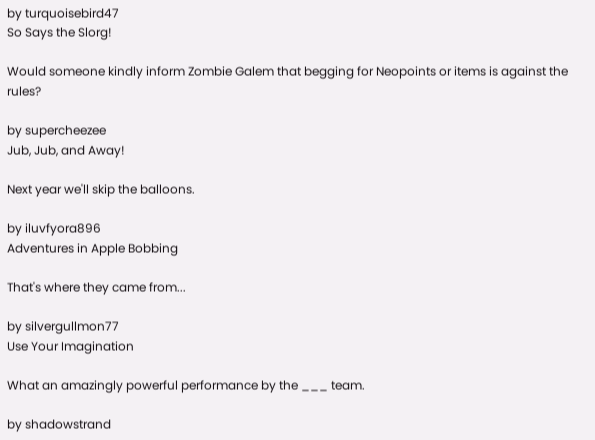by turquoisebird47
So Says the Slorg!

Would someone kindly inform Zombie Galem that begging for Neopoints or items is against the rules?

by supercheezee
Jub, Jub, and Away!

Next year we'll skip the balloons.

by iluvfyora896
Adventures in Apple Bobbing

That's where they came from...

by silvergullmon77
Use Your Imagination

What an amazingly powerful performance by the ___ team.

by shadowstrand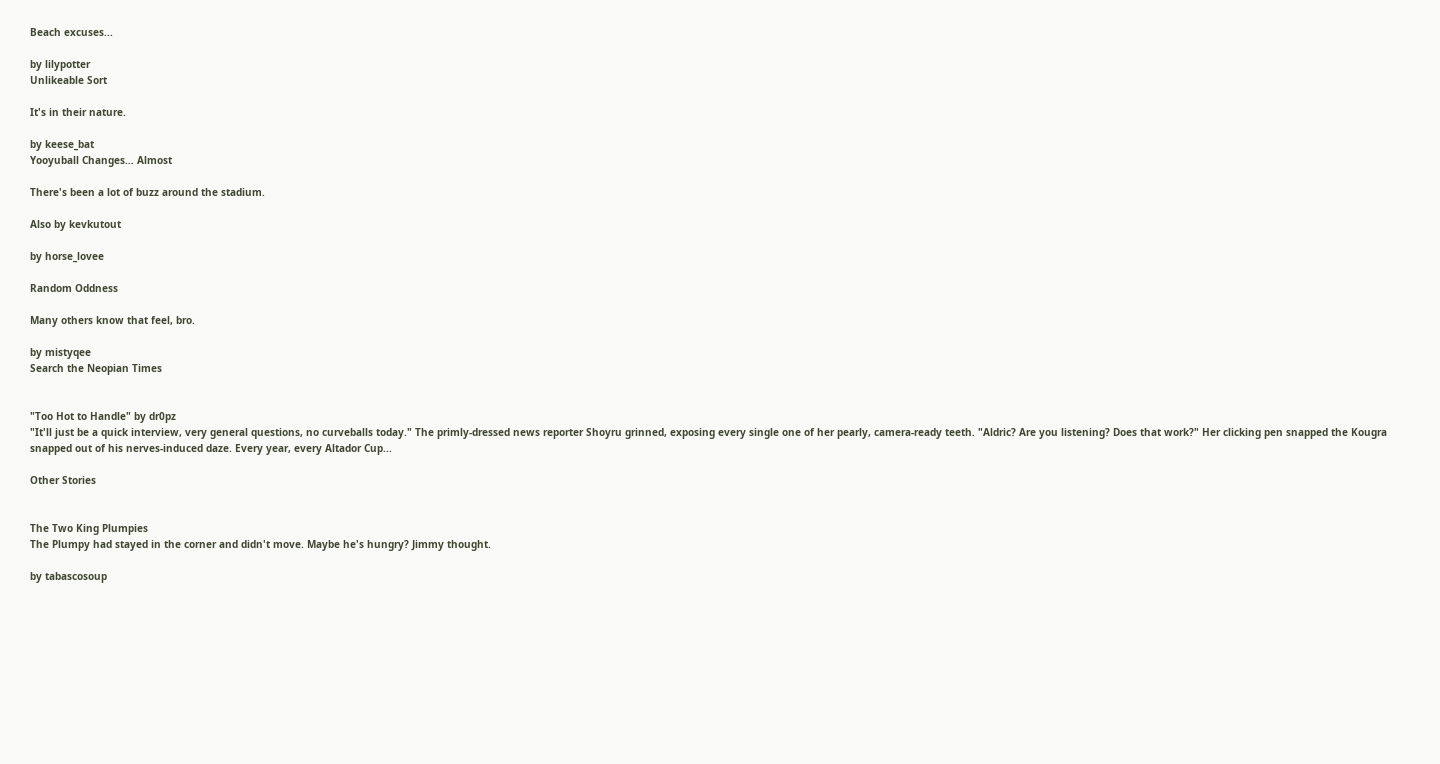Beach excuses...

by lilypotter
Unlikeable Sort

It's in their nature.

by keese_bat
Yooyuball Changes… Almost

There's been a lot of buzz around the stadium.

Also by kevkutout

by horse_lovee

Random Oddness

Many others know that feel, bro.

by mistyqee
Search the Neopian Times


"Too Hot to Handle" by dr0pz
"It'll just be a quick interview, very general questions, no curveballs today." The primly-dressed news reporter Shoyru grinned, exposing every single one of her pearly, camera-ready teeth. "Aldric? Are you listening? Does that work?" Her clicking pen snapped the Kougra snapped out of his nerves-induced daze. Every year, every Altador Cup...

Other Stories


The Two King Plumpies
The Plumpy had stayed in the corner and didn't move. Maybe he's hungry? Jimmy thought.

by tabascosoup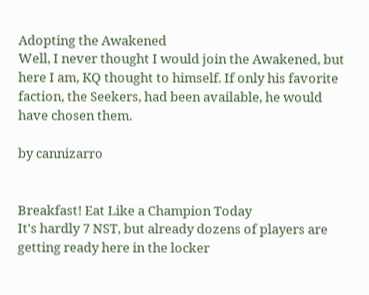Adopting the Awakened
Well, I never thought I would join the Awakened, but here I am, KQ thought to himself. If only his favorite faction, the Seekers, had been available, he would have chosen them.

by cannizarro


Breakfast! Eat Like a Champion Today
It's hardly 7 NST, but already dozens of players are getting ready here in the locker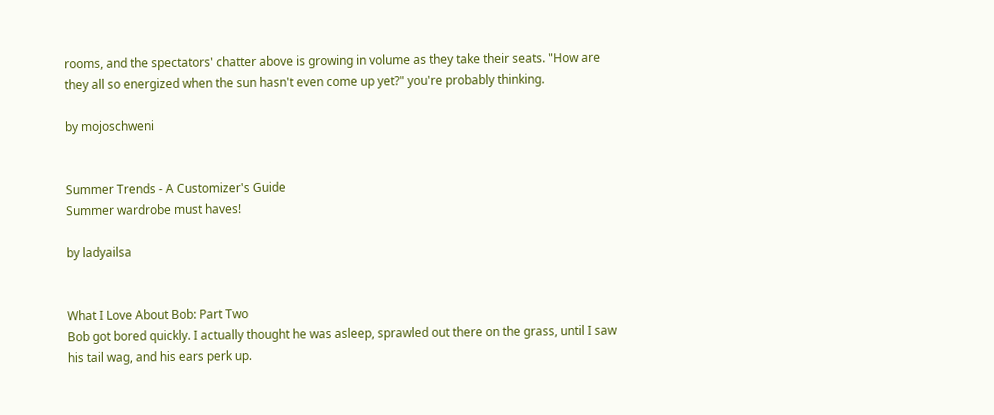rooms, and the spectators' chatter above is growing in volume as they take their seats. "How are they all so energized when the sun hasn't even come up yet?" you're probably thinking.

by mojoschweni


Summer Trends - A Customizer's Guide
Summer wardrobe must haves!

by ladyailsa


What I Love About Bob: Part Two
Bob got bored quickly. I actually thought he was asleep, sprawled out there on the grass, until I saw his tail wag, and his ears perk up.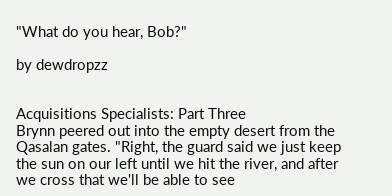"What do you hear, Bob?"

by dewdropzz


Acquisitions Specialists: Part Three
Brynn peered out into the empty desert from the Qasalan gates. "Right, the guard said we just keep the sun on our left until we hit the river, and after we cross that we'll be able to see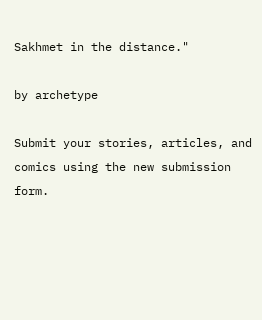Sakhmet in the distance."

by archetype

Submit your stories, articles, and comics using the new submission form.